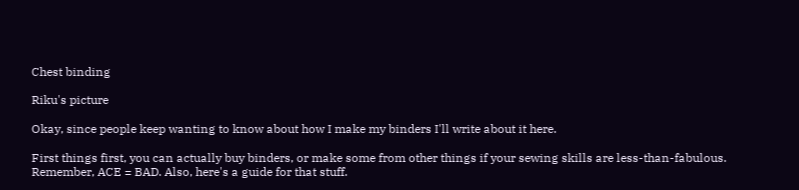Chest binding

Riku's picture

Okay, since people keep wanting to know about how I make my binders I'll write about it here.

First things first, you can actually buy binders, or make some from other things if your sewing skills are less-than-fabulous. Remember, ACE = BAD. Also, here's a guide for that stuff.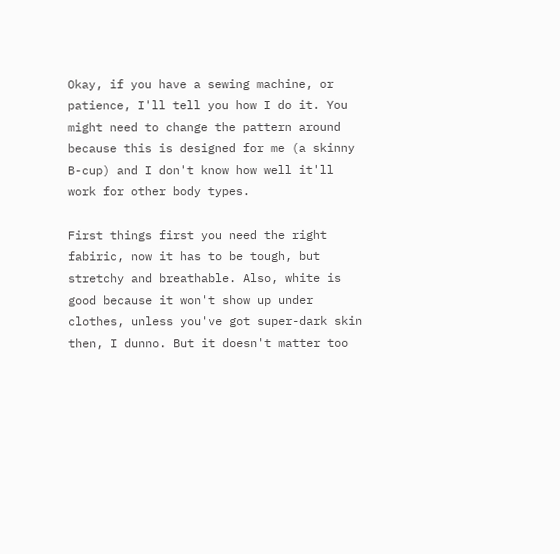Okay, if you have a sewing machine, or patience, I'll tell you how I do it. You might need to change the pattern around because this is designed for me (a skinny B-cup) and I don't know how well it'll work for other body types.

First things first you need the right fabiric, now it has to be tough, but stretchy and breathable. Also, white is good because it won't show up under clothes, unless you've got super-dark skin then, I dunno. But it doesn't matter too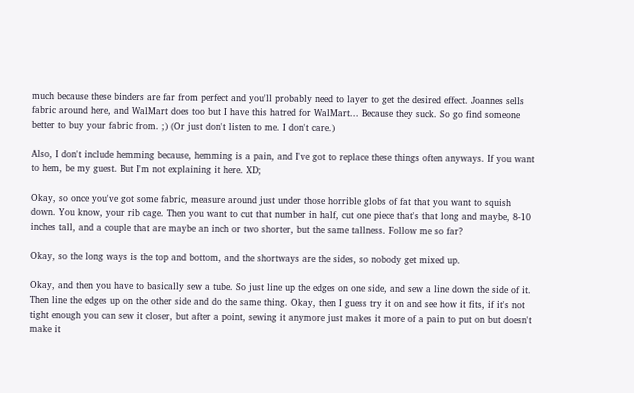much because these binders are far from perfect and you'll probably need to layer to get the desired effect. Joannes sells fabric around here, and WalMart does too but I have this hatred for WalMart... Because they suck. So go find someone better to buy your fabric from. ;) (Or just don't listen to me. I don't care.)

Also, I don't include hemming because, hemming is a pain, and I've got to replace these things often anyways. If you want to hem, be my guest. But I'm not explaining it here. XD;

Okay, so once you've got some fabric, measure around just under those horrible globs of fat that you want to squish down. You know, your rib cage. Then you want to cut that number in half, cut one piece that's that long and maybe, 8-10 inches tall, and a couple that are maybe an inch or two shorter, but the same tallness. Follow me so far?

Okay, so the long ways is the top and bottom, and the shortways are the sides, so nobody get mixed up.

Okay, and then you have to basically sew a tube. So just line up the edges on one side, and sew a line down the side of it. Then line the edges up on the other side and do the same thing. Okay, then I guess try it on and see how it fits, if it's not tight enough you can sew it closer, but after a point, sewing it anymore just makes it more of a pain to put on but doesn't make it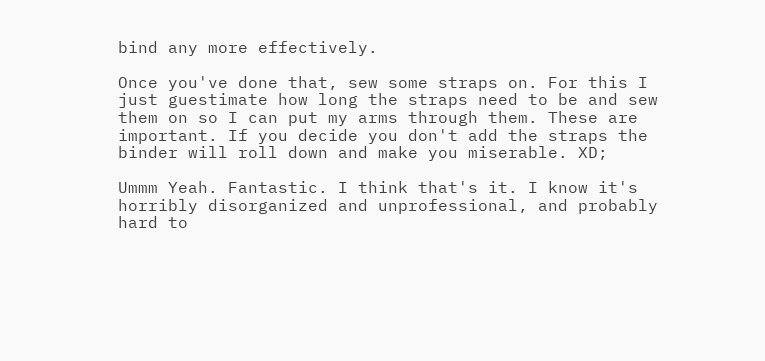bind any more effectively.

Once you've done that, sew some straps on. For this I just guestimate how long the straps need to be and sew them on so I can put my arms through them. These are important. If you decide you don't add the straps the binder will roll down and make you miserable. XD;

Ummm Yeah. Fantastic. I think that's it. I know it's horribly disorganized and unprofessional, and probably hard to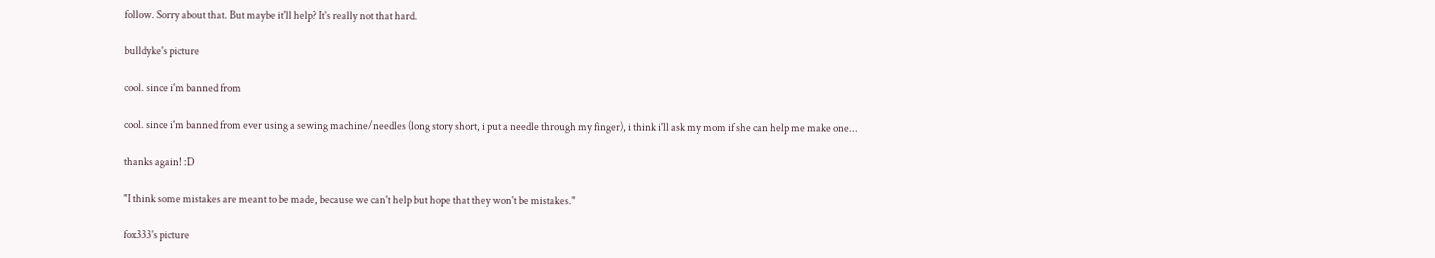follow. Sorry about that. But maybe it'll help? It's really not that hard.

bulldyke's picture

cool. since i'm banned from

cool. since i'm banned from ever using a sewing machine/needles (long story short, i put a needle through my finger), i think i'll ask my mom if she can help me make one...

thanks again! :D

"I think some mistakes are meant to be made, because we can't help but hope that they won't be mistakes."

fox333's picture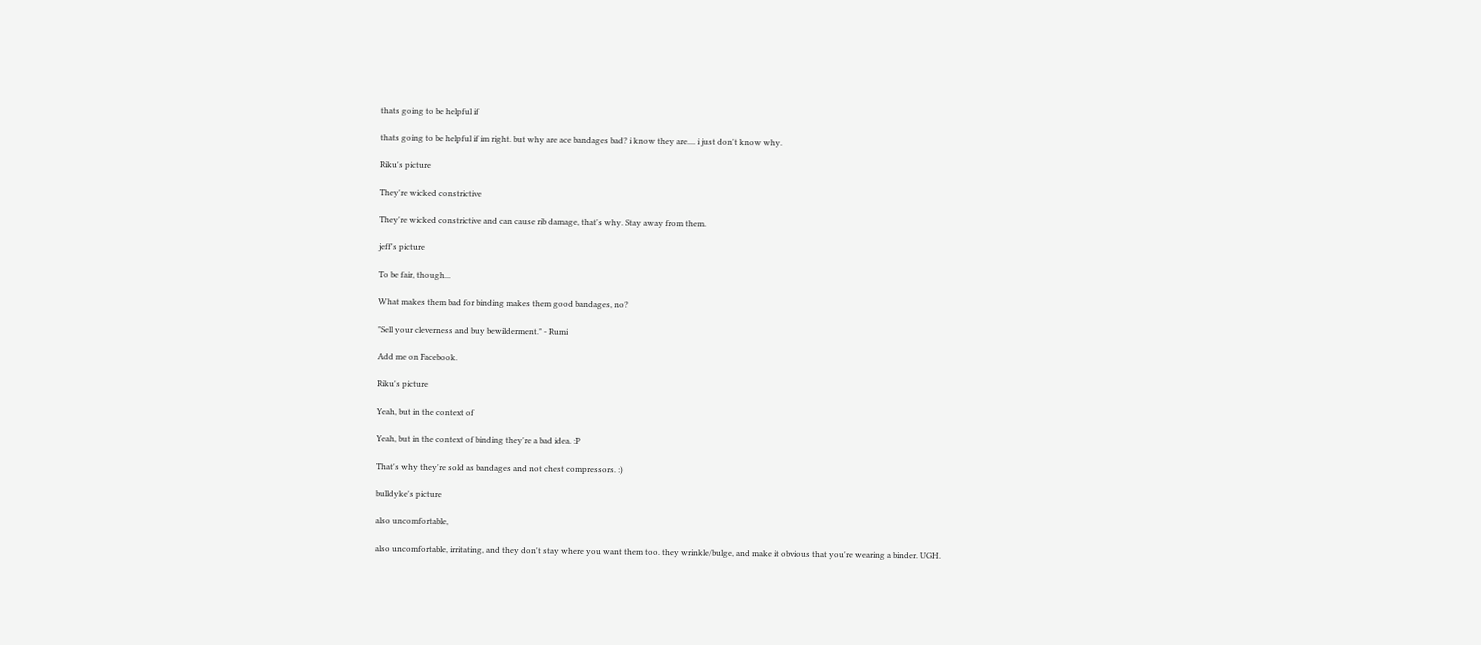thats going to be helpful if

thats going to be helpful if im right. but why are ace bandages bad? i know they are.... i just don't know why.

Riku's picture

They're wicked constrictive

They're wicked constrictive and can cause rib damage, that's why. Stay away from them.

jeff's picture

To be fair, though...

What makes them bad for binding makes them good bandages, no?

"Sell your cleverness and buy bewilderment." - Rumi

Add me on Facebook.

Riku's picture

Yeah, but in the context of

Yeah, but in the context of binding they're a bad idea. :P

That's why they're sold as bandages and not chest compressors. :)

bulldyke's picture

also uncomfortable,

also uncomfortable, irritating, and they don't stay where you want them too. they wrinkle/bulge, and make it obvious that you're wearing a binder. UGH.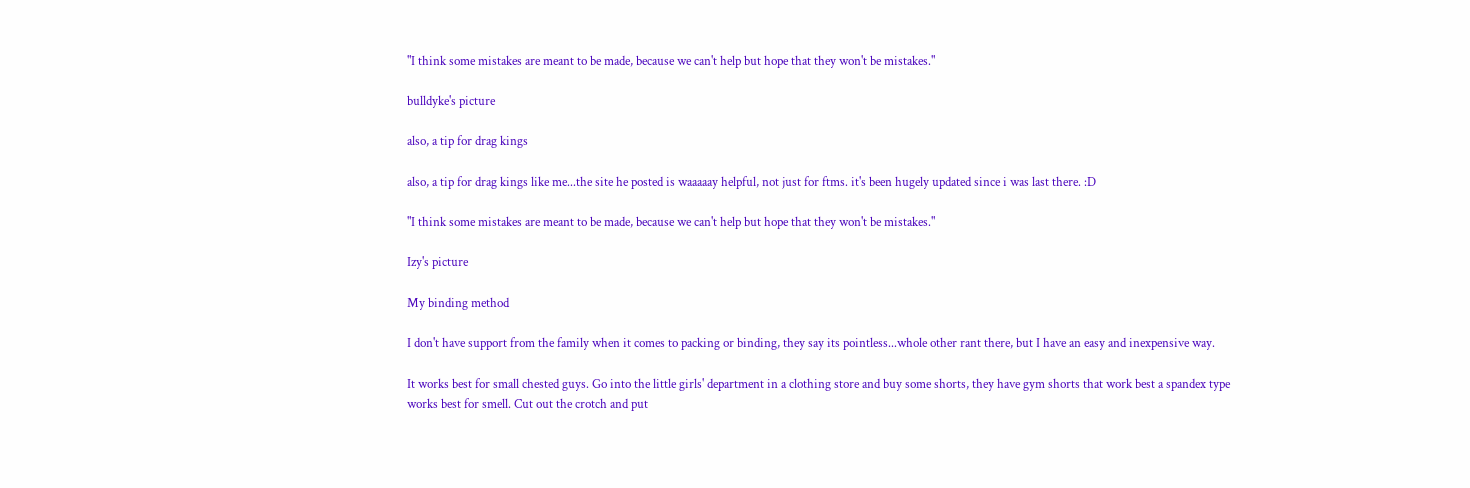"I think some mistakes are meant to be made, because we can't help but hope that they won't be mistakes."

bulldyke's picture

also, a tip for drag kings

also, a tip for drag kings like me...the site he posted is waaaaay helpful, not just for ftms. it's been hugely updated since i was last there. :D

"I think some mistakes are meant to be made, because we can't help but hope that they won't be mistakes."

Izy's picture

My binding method

I don't have support from the family when it comes to packing or binding, they say its pointless...whole other rant there, but I have an easy and inexpensive way.

It works best for small chested guys. Go into the little girls' department in a clothing store and buy some shorts, they have gym shorts that work best a spandex type works best for smell. Cut out the crotch and put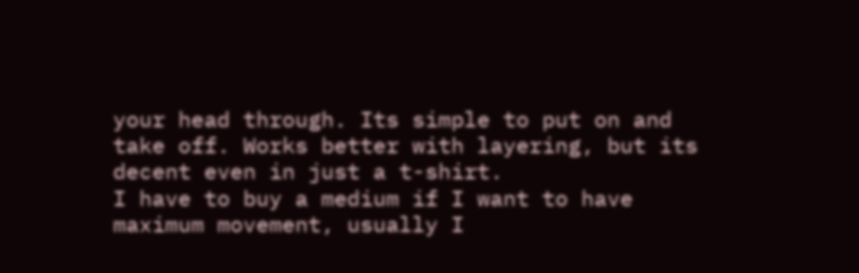your head through. Its simple to put on and take off. Works better with layering, but its decent even in just a t-shirt.
I have to buy a medium if I want to have maximum movement, usually I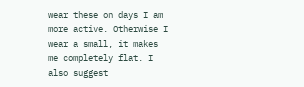wear these on days I am more active. Otherwise I wear a small, it makes me completely flat. I also suggest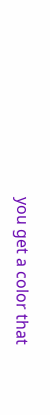you get a color that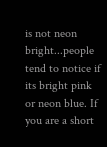is not neon bright...people tend to notice if its bright pink or neon blue. If you are a short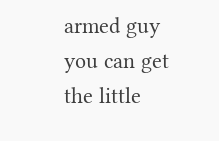armed guy you can get the little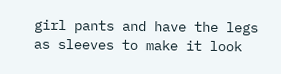girl pants and have the legs as sleeves to make it look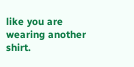like you are wearing another shirt.